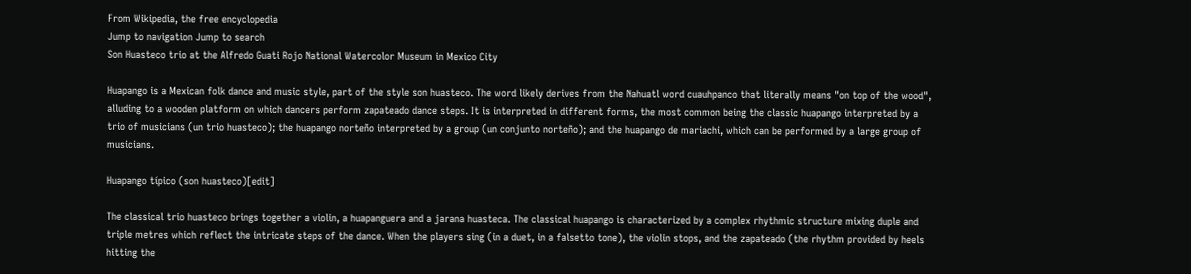From Wikipedia, the free encyclopedia
Jump to navigation Jump to search
Son Huasteco trio at the Alfredo Guati Rojo National Watercolor Museum in Mexico City

Huapango is a Mexican folk dance and music style, part of the style son huasteco. The word likely derives from the Nahuatl word cuauhpanco that literally means "on top of the wood", alluding to a wooden platform on which dancers perform zapateado dance steps. It is interpreted in different forms, the most common being the classic huapango interpreted by a trio of musicians (un trio huasteco); the huapango norteño interpreted by a group (un conjunto norteño); and the huapango de mariachi, which can be performed by a large group of musicians.

Huapango típico (son huasteco)[edit]

The classical trio huasteco brings together a violin, a huapanguera and a jarana huasteca. The classical huapango is characterized by a complex rhythmic structure mixing duple and triple metres which reflect the intricate steps of the dance. When the players sing (in a duet, in a falsetto tone), the violin stops, and the zapateado (the rhythm provided by heels hitting the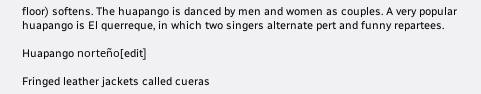floor) softens. The huapango is danced by men and women as couples. A very popular huapango is El querreque, in which two singers alternate pert and funny repartees.

Huapango norteño[edit]

Fringed leather jackets called cueras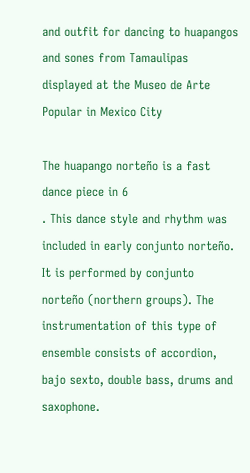and outfit for dancing to huapangos and sones from Tamaulipas displayed at the Museo de Arte Popular in Mexico City

The huapango norteño is a fast dance piece in 6
. This dance style and rhythm was included in early conjunto norteño. It is performed by conjunto norteño (northern groups). The instrumentation of this type of ensemble consists of accordion, bajo sexto, double bass, drums and saxophone.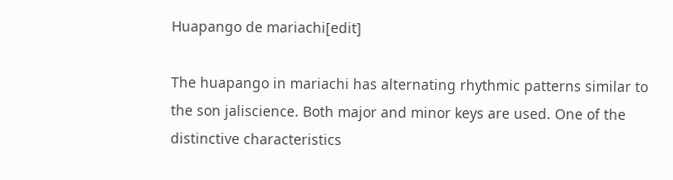Huapango de mariachi[edit]

The huapango in mariachi has alternating rhythmic patterns similar to the son jaliscience. Both major and minor keys are used. One of the distinctive characteristics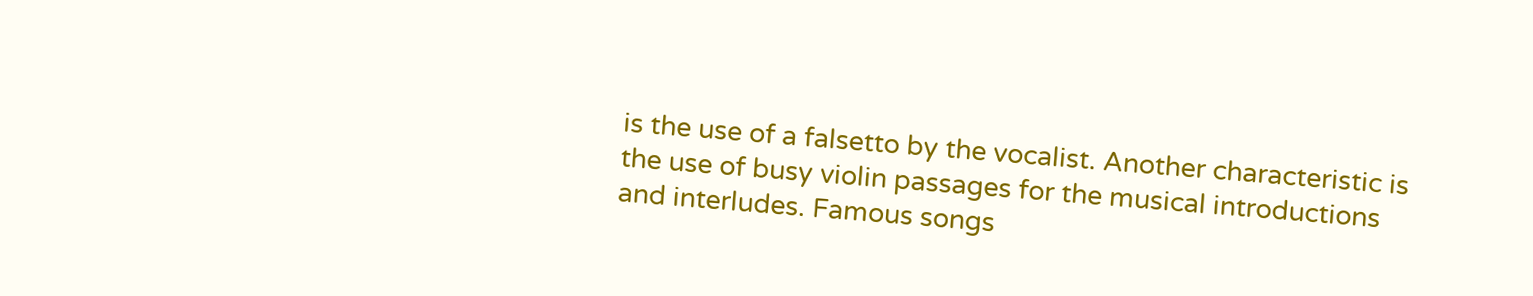is the use of a falsetto by the vocalist. Another characteristic is the use of busy violin passages for the musical introductions and interludes. Famous songs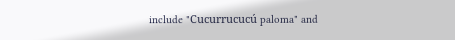include "Cucurrucucú paloma" and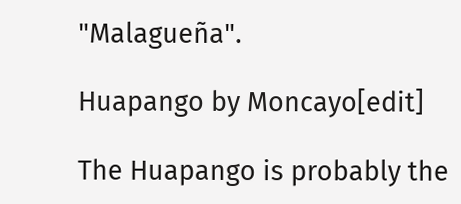"Malagueña".

Huapango by Moncayo[edit]

The Huapango is probably the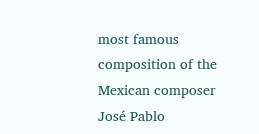most famous composition of the Mexican composer José Pablo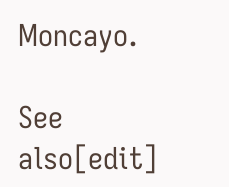Moncayo.

See also[edit]